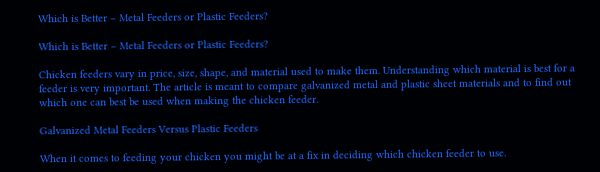Which is Better – Metal Feeders or Plastic Feeders?

Which is Better – Metal Feeders or Plastic Feeders?

Chicken feeders vary in price, size, shape, and material used to make them. Understanding which material is best for a feeder is very important. The article is meant to compare galvanized metal and plastic sheet materials and to find out which one can best be used when making the chicken feeder.

Galvanized Metal Feeders Versus Plastic Feeders

When it comes to feeding your chicken you might be at a fix in deciding which chicken feeder to use.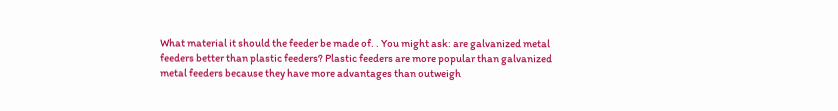What material it should the feeder be made of. . You might ask: are galvanized metal feeders better than plastic feeders? Plastic feeders are more popular than galvanized metal feeders because they have more advantages than outweigh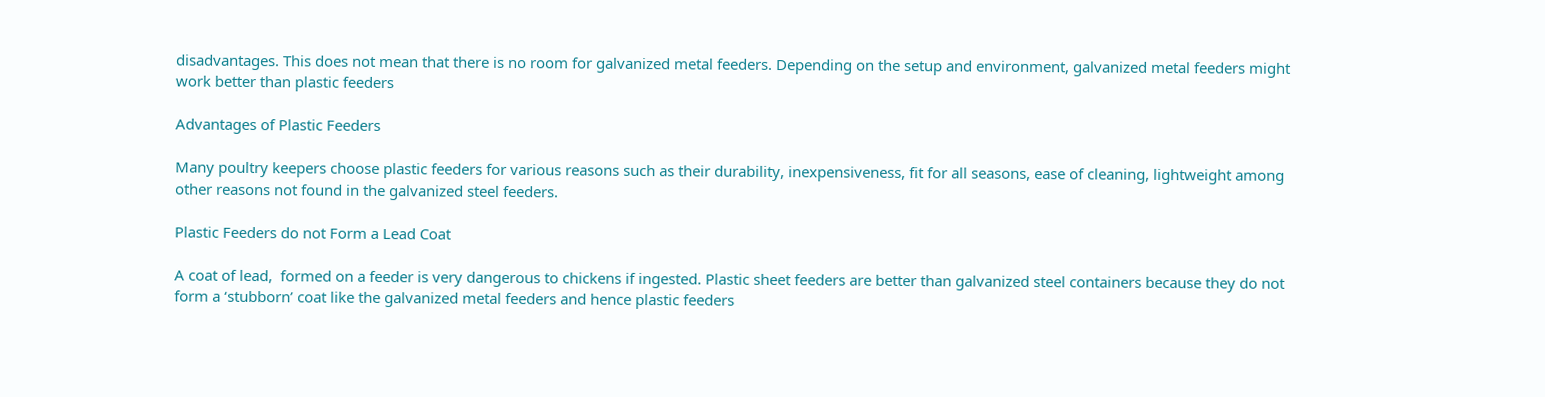disadvantages. This does not mean that there is no room for galvanized metal feeders. Depending on the setup and environment, galvanized metal feeders might work better than plastic feeders

Advantages of Plastic Feeders

Many poultry keepers choose plastic feeders for various reasons such as their durability, inexpensiveness, fit for all seasons, ease of cleaning, lightweight among other reasons not found in the galvanized steel feeders.

Plastic Feeders do not Form a Lead Coat

A coat of lead,  formed on a feeder is very dangerous to chickens if ingested. Plastic sheet feeders are better than galvanized steel containers because they do not form a ‘stubborn’ coat like the galvanized metal feeders and hence plastic feeders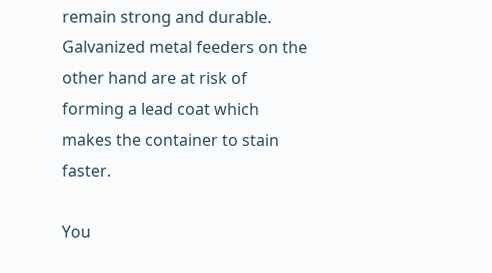remain strong and durable. Galvanized metal feeders on the other hand are at risk of forming a lead coat which makes the container to stain faster.

You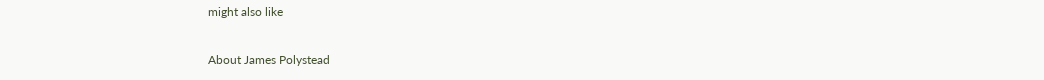might also like

About James Polystead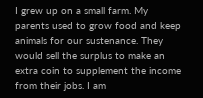I grew up on a small farm. My parents used to grow food and keep animals for our sustenance. They would sell the surplus to make an extra coin to supplement the income from their jobs. I am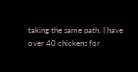taking the same path. I have over 40 chickens for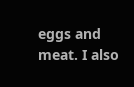eggs and meat. I also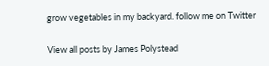grow vegetables in my backyard. follow me on Twitter

View all posts by James Polystead